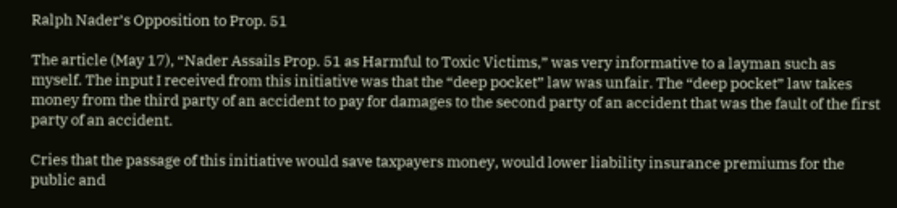Ralph Nader’s Opposition to Prop. 51

The article (May 17), “Nader Assails Prop. 51 as Harmful to Toxic Victims,” was very informative to a layman such as myself. The input I received from this initiative was that the “deep pocket” law was unfair. The “deep pocket” law takes money from the third party of an accident to pay for damages to the second party of an accident that was the fault of the first party of an accident.

Cries that the passage of this initiative would save taxpayers money, would lower liability insurance premiums for the public and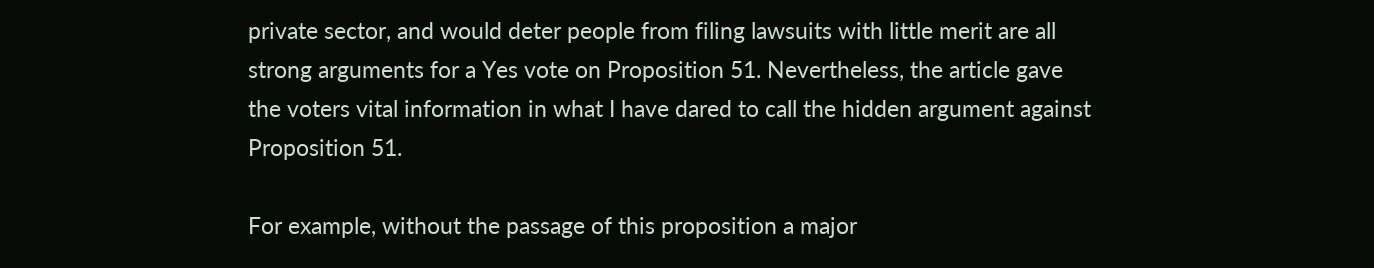private sector, and would deter people from filing lawsuits with little merit are all strong arguments for a Yes vote on Proposition 51. Nevertheless, the article gave the voters vital information in what I have dared to call the hidden argument against Proposition 51.

For example, without the passage of this proposition a major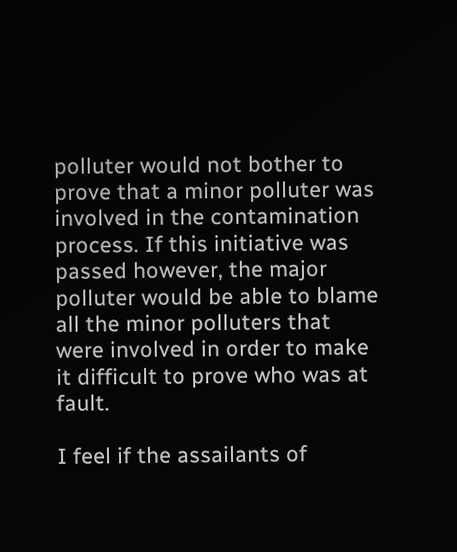polluter would not bother to prove that a minor polluter was involved in the contamination process. If this initiative was passed however, the major polluter would be able to blame all the minor polluters that were involved in order to make it difficult to prove who was at fault.

I feel if the assailants of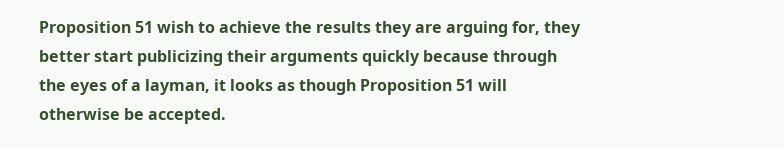Proposition 51 wish to achieve the results they are arguing for, they better start publicizing their arguments quickly because through the eyes of a layman, it looks as though Proposition 51 will otherwise be accepted.